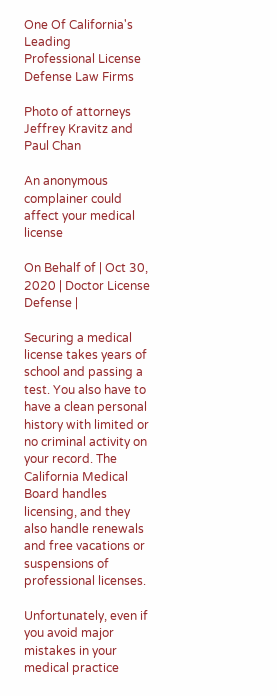One Of California's Leading
Professional License
Defense Law Firms

Photo of attorneys Jeffrey Kravitz and Paul Chan

An anonymous complainer could affect your medical license

On Behalf of | Oct 30, 2020 | Doctor License Defense |

Securing a medical license takes years of school and passing a test. You also have to have a clean personal history with limited or no criminal activity on your record. The California Medical Board handles licensing, and they also handle renewals and free vacations or suspensions of professional licenses.

Unfortunately, even if you avoid major mistakes in your medical practice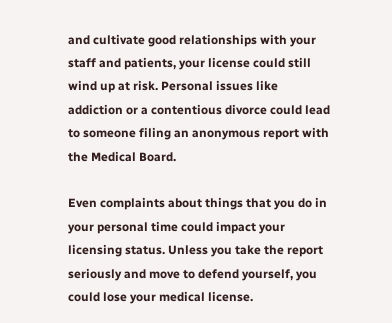and cultivate good relationships with your staff and patients, your license could still wind up at risk. Personal issues like addiction or a contentious divorce could lead to someone filing an anonymous report with the Medical Board.

Even complaints about things that you do in your personal time could impact your licensing status. Unless you take the report seriously and move to defend yourself, you could lose your medical license.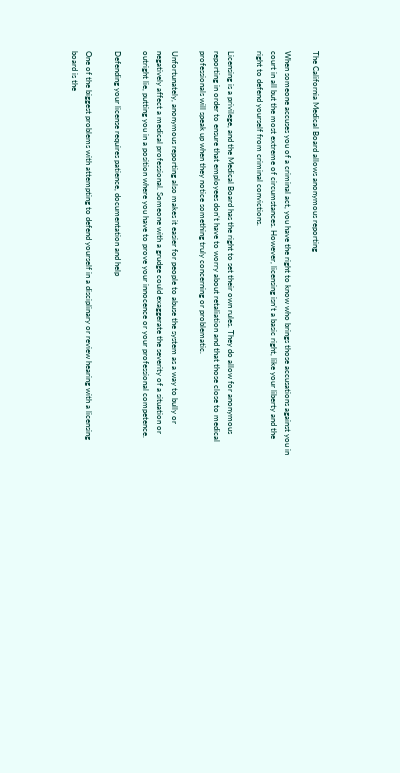The California Medical Board allows anonymous reporting

When someone accuses you of a criminal act, you have the right to know who brings those accusations against you in court in all but the most extreme of circumstances. However, licensing isn’t a basic right, like your liberty and the right to defend yourself from criminal convictions.

Licensing is a privilege, and the Medical Board has the right to set their own rules. They do allow for anonymous reporting in order to ensure that employees don’t have to worry about retaliation and that those close to medical professionals will speak up when they notice something truly concerning or problematic.

Unfortunately, anonymous reporting also makes it easier for people to abuse the system as a way to bully or negatively affect a medical professional. Someone with a grudge could exaggerate the severity of a situation or outright lie, putting you in a position where you have to prove your innocence or your professional competence.

Defending your license requires patience, documentation and help

One of the biggest problems with attempting to defend yourself in a disciplinary or review hearing with a licensing board is the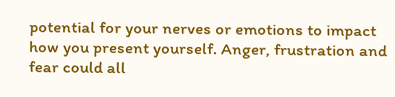potential for your nerves or emotions to impact how you present yourself. Anger, frustration and fear could all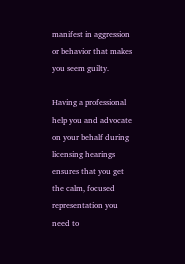manifest in aggression or behavior that makes you seem guilty.

Having a professional help you and advocate on your behalf during licensing hearings ensures that you get the calm, focused representation you need to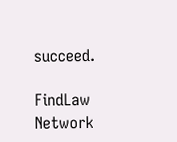succeed.

FindLaw Network